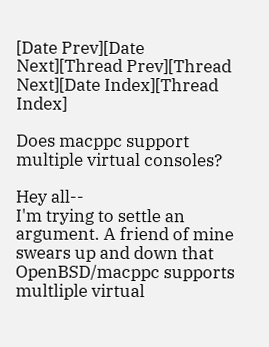[Date Prev][Date Next][Thread Prev][Thread Next][Date Index][Thread Index]

Does macppc support multiple virtual consoles?

Hey all--
I'm trying to settle an argument. A friend of mine swears up and down that OpenBSD/macppc supports multliple virtual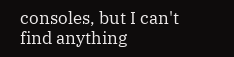consoles, but I can't find anything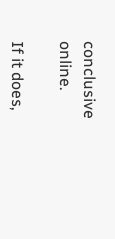conclusive online.

If it does,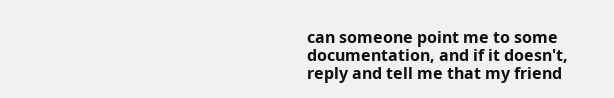can someone point me to some documentation, and if it doesn't, reply and tell me that my friend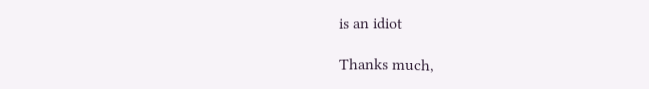is an idiot

Thanks much,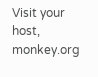Visit your host, monkey.org